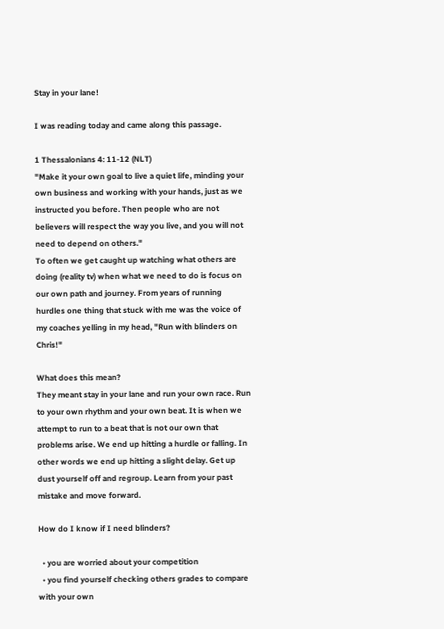Stay in your lane!

I was reading today and came along this passage.

1 Thessalonians 4: 11-12 (NLT)
"Make it your own goal to live a quiet life, minding your own business and working with your hands, just as we instructed you before. Then people who are not believers will respect the way you live, and you will not need to depend on others."
To often we get caught up watching what others are doing (reality tv) when what we need to do is focus on our own path and journey. From years of running hurdles one thing that stuck with me was the voice of my coaches yelling in my head, "Run with blinders on Chris!"

What does this mean?
They meant stay in your lane and run your own race. Run to your own rhythm and your own beat. It is when we attempt to run to a beat that is not our own that problems arise. We end up hitting a hurdle or falling. In other words we end up hitting a slight delay. Get up dust yourself off and regroup. Learn from your past mistake and move forward.

How do I know if I need blinders?

  • you are worried about your competition
  • you find yourself checking others grades to compare with your own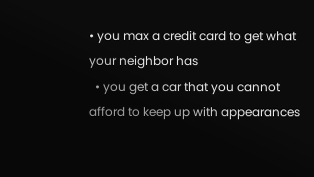• you max a credit card to get what your neighbor has
  • you get a car that you cannot afford to keep up with appearances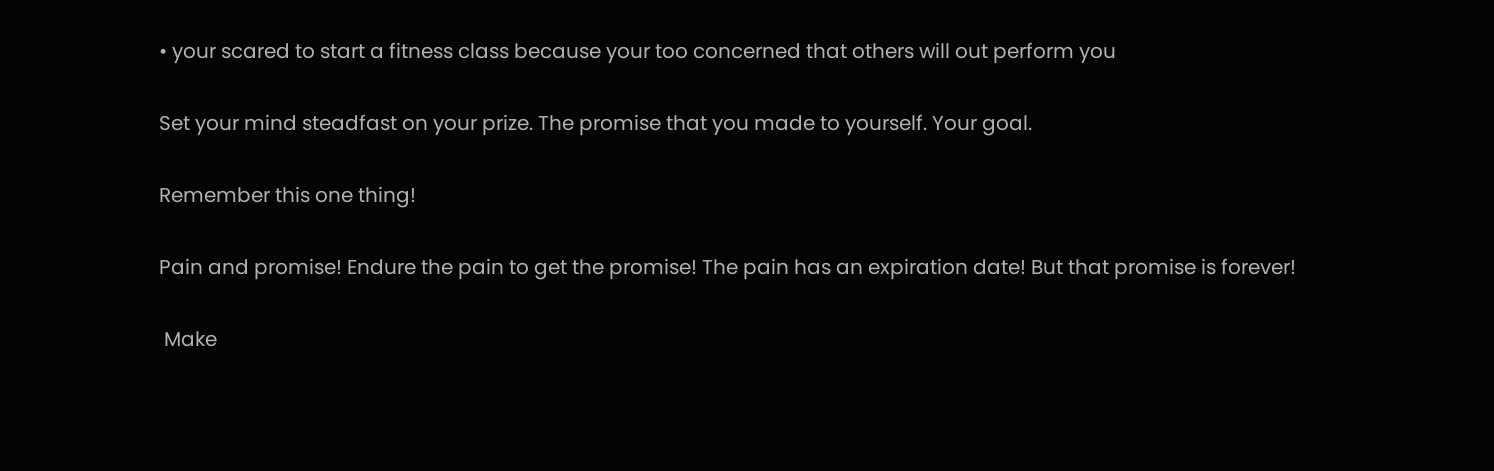• your scared to start a fitness class because your too concerned that others will out perform you

Set your mind steadfast on your prize. The promise that you made to yourself. Your goal.

Remember this one thing!

Pain and promise! Endure the pain to get the promise! The pain has an expiration date! But that promise is forever!

 Make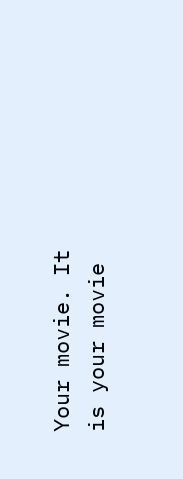Your movie. It is your movie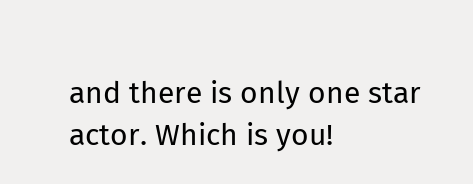and there is only one star actor. Which is you!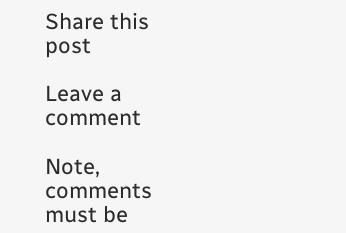Share this post

Leave a comment

Note, comments must be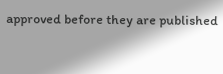approved before they are published